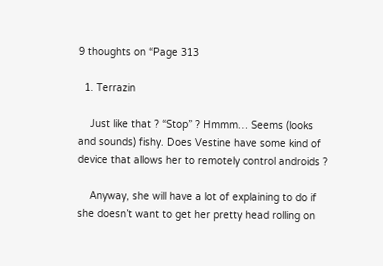9 thoughts on “Page 313

  1. Terrazin

    Just like that ? “Stop” ? Hmmm… Seems (looks and sounds) fishy. Does Vestine have some kind of device that allows her to remotely control androids ?

    Anyway, she will have a lot of explaining to do if she doesn’t want to get her pretty head rolling on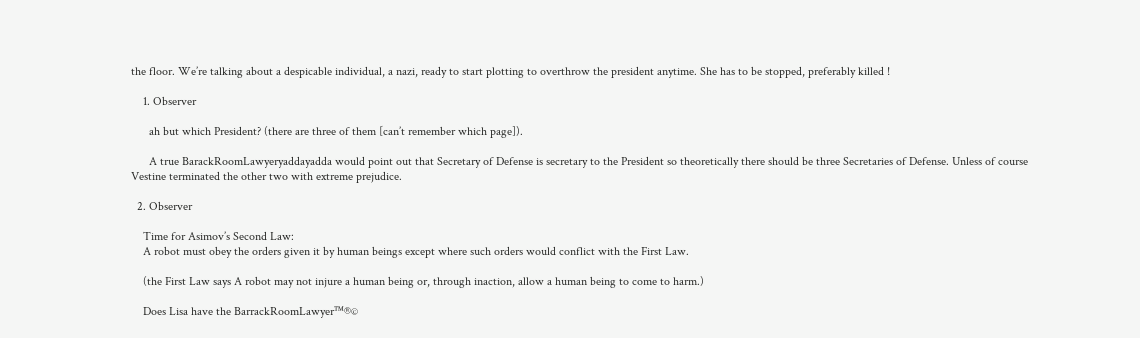the floor. We’re talking about a despicable individual, a nazi, ready to start plotting to overthrow the president anytime. She has to be stopped, preferably killed !

    1. Observer

      ah but which President? (there are three of them [can’t remember which page]).

      A true BarackRoomLawyeryaddayadda would point out that Secretary of Defense is secretary to the President so theoretically there should be three Secretaries of Defense. Unless of course Vestine terminated the other two with extreme prejudice.

  2. Observer

    Time for Asimov’s Second Law:
    A robot must obey the orders given it by human beings except where such orders would conflict with the First Law.

    (the First Law says A robot may not injure a human being or, through inaction, allow a human being to come to harm.)

    Does Lisa have the BarrackRoomLawyer™®©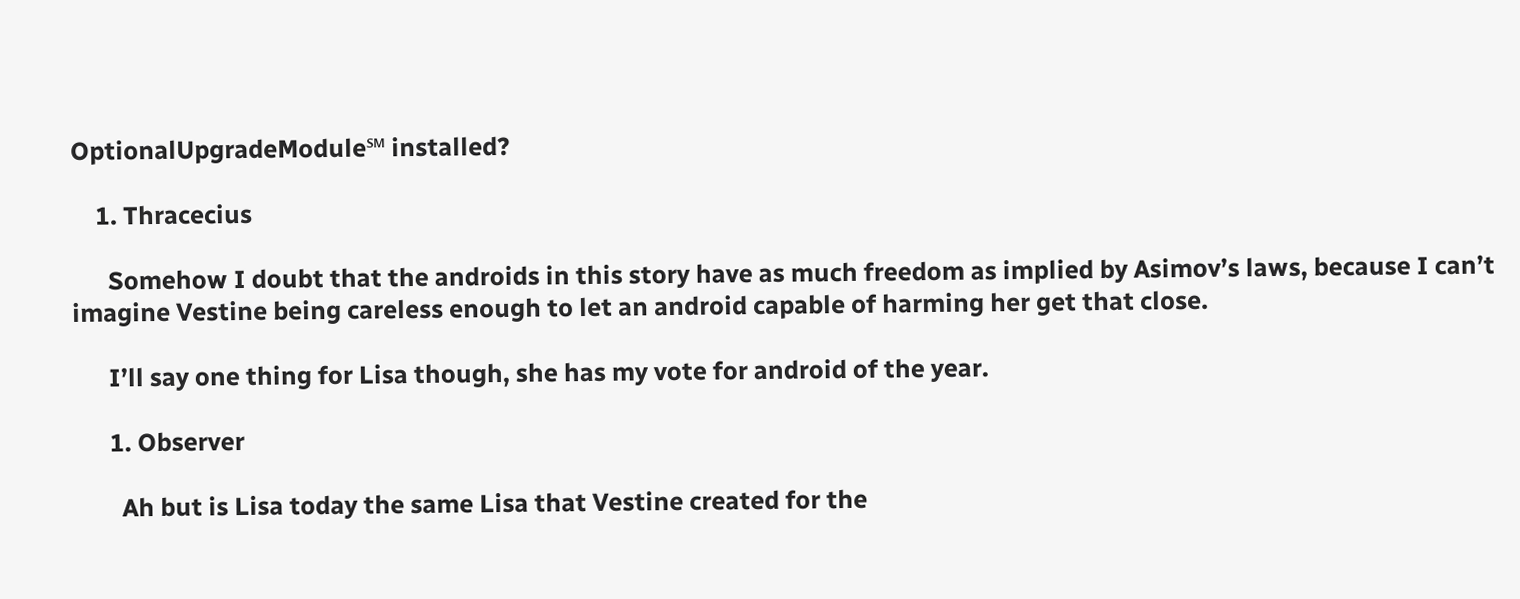OptionalUpgradeModule℠ installed?

    1. Thracecius

      Somehow I doubt that the androids in this story have as much freedom as implied by Asimov’s laws, because I can’t imagine Vestine being careless enough to let an android capable of harming her get that close.

      I’ll say one thing for Lisa though, she has my vote for android of the year.

      1. Observer

        Ah but is Lisa today the same Lisa that Vestine created for the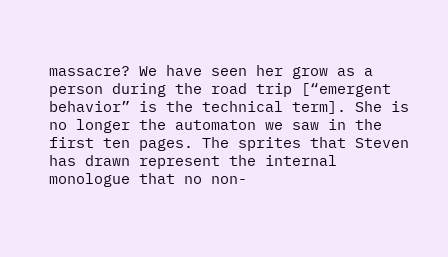massacre? We have seen her grow as a person during the road trip [“emergent behavior” is the technical term]. She is no longer the automaton we saw in the first ten pages. The sprites that Steven has drawn represent the internal monologue that no non-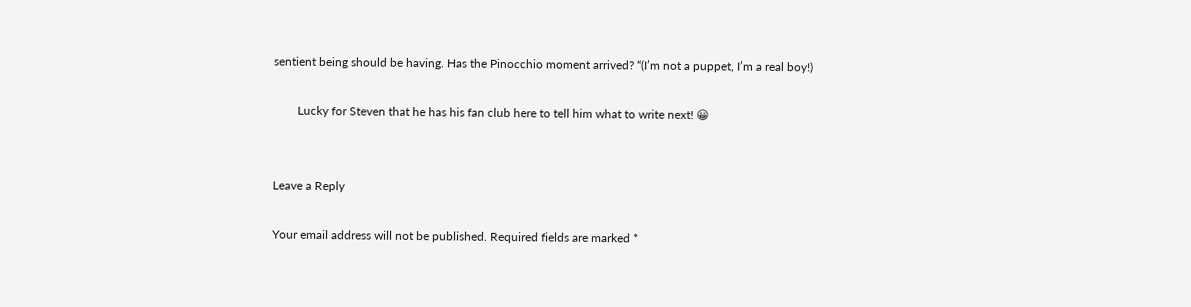sentient being should be having. Has the Pinocchio moment arrived? “(I’m not a puppet, I’m a real boy!)

        Lucky for Steven that he has his fan club here to tell him what to write next! 😀


Leave a Reply

Your email address will not be published. Required fields are marked *